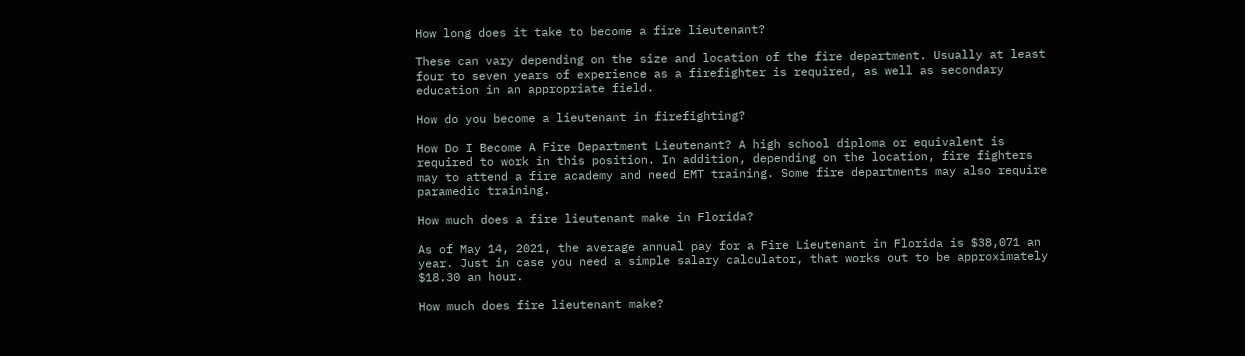How long does it take to become a fire lieutenant?

These can vary depending on the size and location of the fire department. Usually at least four to seven years of experience as a firefighter is required, as well as secondary education in an appropriate field.

How do you become a lieutenant in firefighting?

How Do I Become A Fire Department Lieutenant? A high school diploma or equivalent is required to work in this position. In addition, depending on the location, fire fighters may to attend a fire academy and need EMT training. Some fire departments may also require paramedic training.

How much does a fire lieutenant make in Florida?

As of May 14, 2021, the average annual pay for a Fire Lieutenant in Florida is $38,071 an year. Just in case you need a simple salary calculator, that works out to be approximately $18.30 an hour.

How much does fire lieutenant make?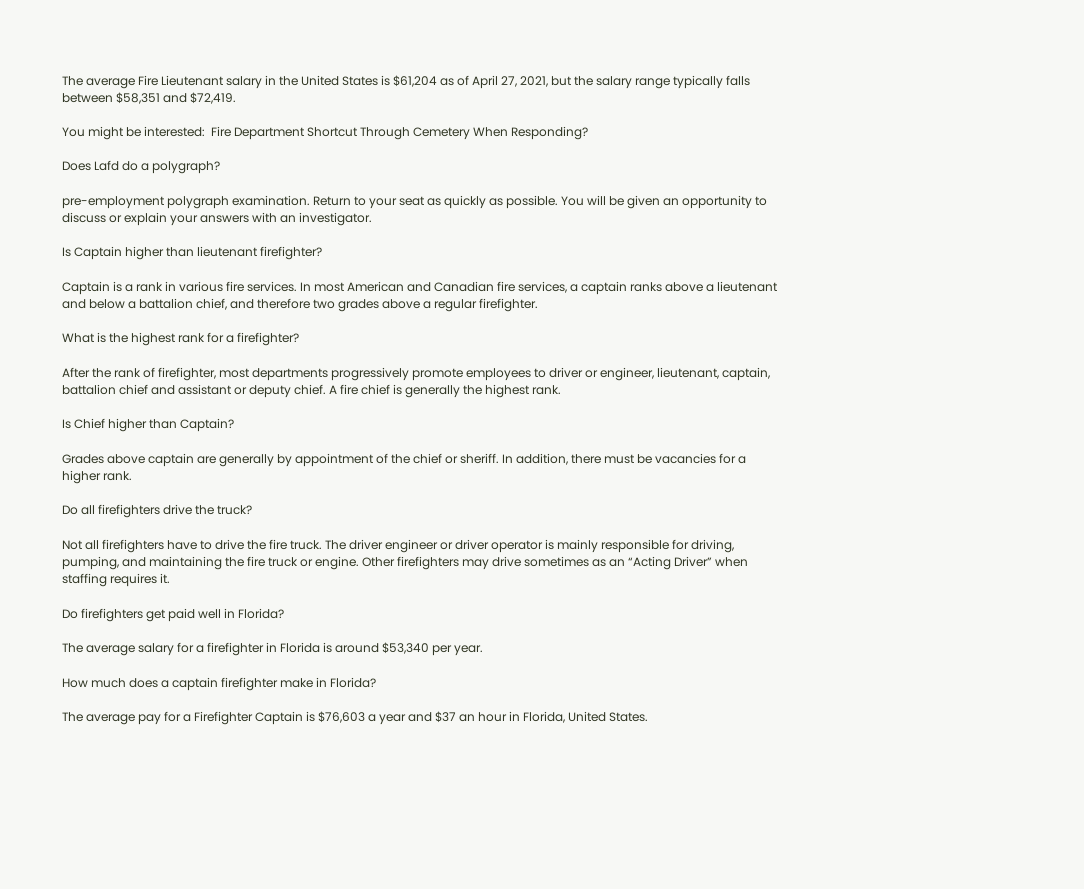The average Fire Lieutenant salary in the United States is $61,204 as of April 27, 2021, but the salary range typically falls between $58,351 and $72,419.

You might be interested:  Fire Department Shortcut Through Cemetery When Responding?

Does Lafd do a polygraph?

pre-employment polygraph examination. Return to your seat as quickly as possible. You will be given an opportunity to discuss or explain your answers with an investigator.

Is Captain higher than lieutenant firefighter?

Captain is a rank in various fire services. In most American and Canadian fire services, a captain ranks above a lieutenant and below a battalion chief, and therefore two grades above a regular firefighter.

What is the highest rank for a firefighter?

After the rank of firefighter, most departments progressively promote employees to driver or engineer, lieutenant, captain, battalion chief and assistant or deputy chief. A fire chief is generally the highest rank.

Is Chief higher than Captain?

Grades above captain are generally by appointment of the chief or sheriff. In addition, there must be vacancies for a higher rank.

Do all firefighters drive the truck?

Not all firefighters have to drive the fire truck. The driver engineer or driver operator is mainly responsible for driving, pumping, and maintaining the fire truck or engine. Other firefighters may drive sometimes as an “Acting Driver” when staffing requires it.

Do firefighters get paid well in Florida?

The average salary for a firefighter in Florida is around $53,340 per year.

How much does a captain firefighter make in Florida?

The average pay for a Firefighter Captain is $76,603 a year and $37 an hour in Florida, United States.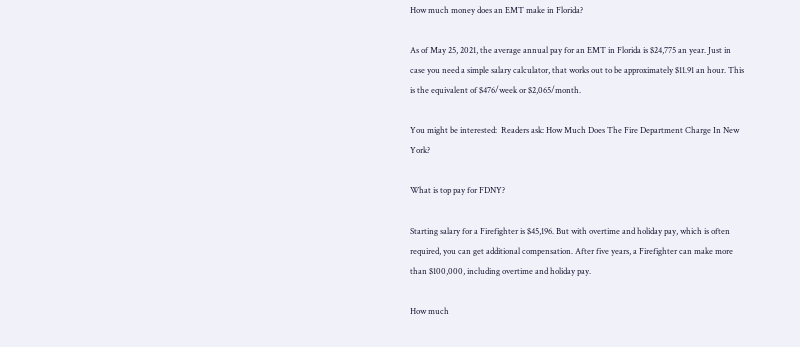How much money does an EMT make in Florida?

As of May 25, 2021, the average annual pay for an EMT in Florida is $24,775 an year. Just in case you need a simple salary calculator, that works out to be approximately $11.91 an hour. This is the equivalent of $476/week or $2,065/month.

You might be interested:  Readers ask: How Much Does The Fire Department Charge In New York?

What is top pay for FDNY?

Starting salary for a Firefighter is $45,196. But with overtime and holiday pay, which is often required, you can get additional compensation. After five years, a Firefighter can make more than $100,000, including overtime and holiday pay.

How much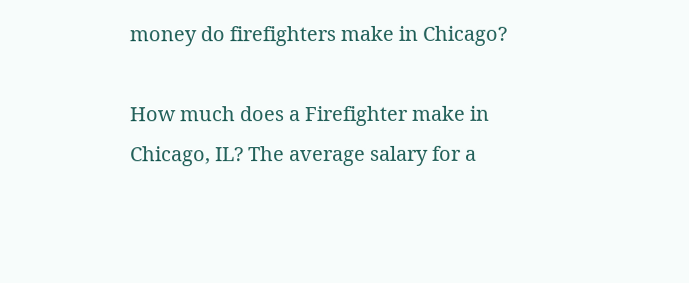money do firefighters make in Chicago?

How much does a Firefighter make in Chicago, IL? The average salary for a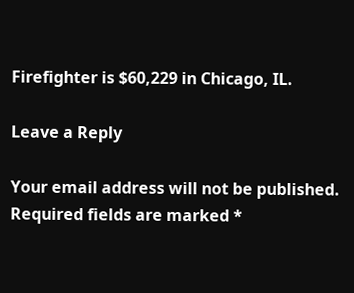Firefighter is $60,229 in Chicago, IL.

Leave a Reply

Your email address will not be published. Required fields are marked *